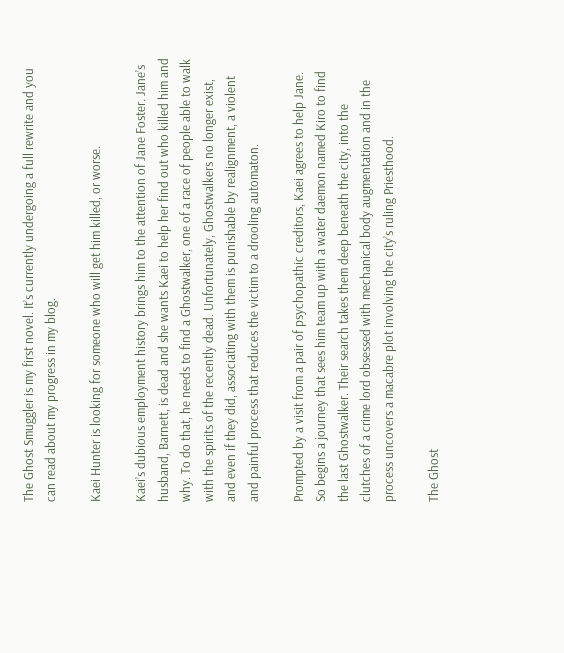The Ghost Smuggler is my first novel. It’s currently undergoing a full rewrite and you can read about my progress in my blog.

Kaei Hunter is looking for someone who will get him killed, or worse.

Kaei’s dubious employment history brings him to the attention of Jane Foster. Jane’s husband, Barnett, is dead and she wants Kaei to help her find out who killed him and why. To do that, he needs to find a Ghostwalker, one of a race of people able to walk with the spirits of the recently dead. Unfortunately, Ghostwalkers no longer exist, and even if they did, associating with them is punishable by realignment, a violent and painful process that reduces the victim to a drooling automaton.

Prompted by a visit from a pair of psychopathic creditors, Kaei agrees to help Jane. So begins a journey that sees him team up with a water daemon named Kiro to find the last Ghostwalker. Their search takes them deep beneath the city, into the clutches of a crime lord obsessed with mechanical body augmentation and in the process uncovers a macabre plot involving the city’s ruling Priesthood.

The Ghost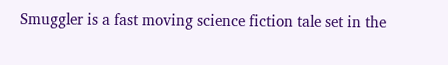Smuggler is a fast moving science fiction tale set in the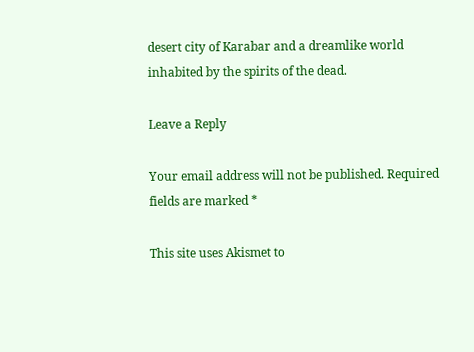desert city of Karabar and a dreamlike world inhabited by the spirits of the dead.

Leave a Reply

Your email address will not be published. Required fields are marked *

This site uses Akismet to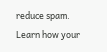reduce spam. Learn how your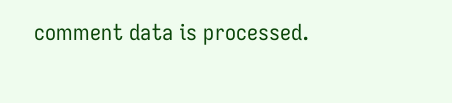comment data is processed.